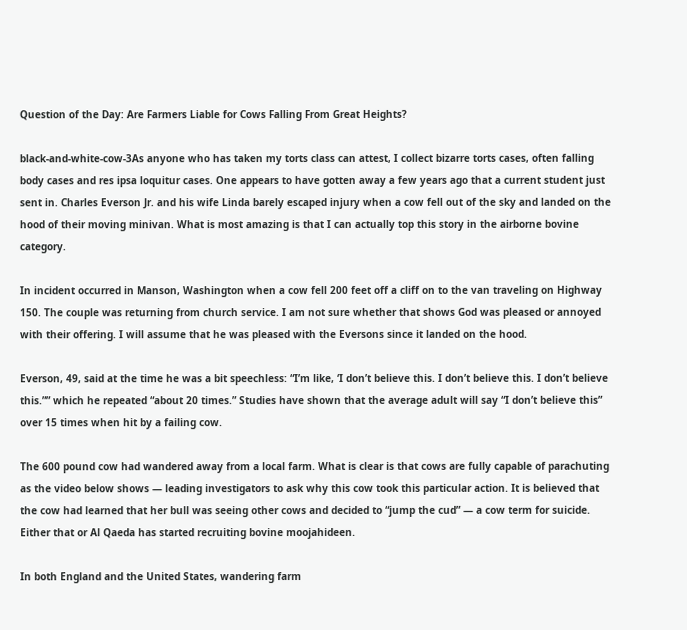Question of the Day: Are Farmers Liable for Cows Falling From Great Heights?

black-and-white-cow-3As anyone who has taken my torts class can attest, I collect bizarre torts cases, often falling body cases and res ipsa loquitur cases. One appears to have gotten away a few years ago that a current student just sent in. Charles Everson Jr. and his wife Linda barely escaped injury when a cow fell out of the sky and landed on the hood of their moving minivan. What is most amazing is that I can actually top this story in the airborne bovine category.

In incident occurred in Manson, Washington when a cow fell 200 feet off a cliff on to the van traveling on Highway 150. The couple was returning from church service. I am not sure whether that shows God was pleased or annoyed with their offering. I will assume that he was pleased with the Eversons since it landed on the hood.

Everson, 49, said at the time he was a bit speechless: “I’m like, ‘I don’t believe this. I don’t believe this. I don’t believe this.”” which he repeated “about 20 times.” Studies have shown that the average adult will say “I don’t believe this” over 15 times when hit by a failing cow.

The 600 pound cow had wandered away from a local farm. What is clear is that cows are fully capable of parachuting as the video below shows — leading investigators to ask why this cow took this particular action. It is believed that the cow had learned that her bull was seeing other cows and decided to “jump the cud” — a cow term for suicide. Either that or Al Qaeda has started recruiting bovine moojahideen.

In both England and the United States, wandering farm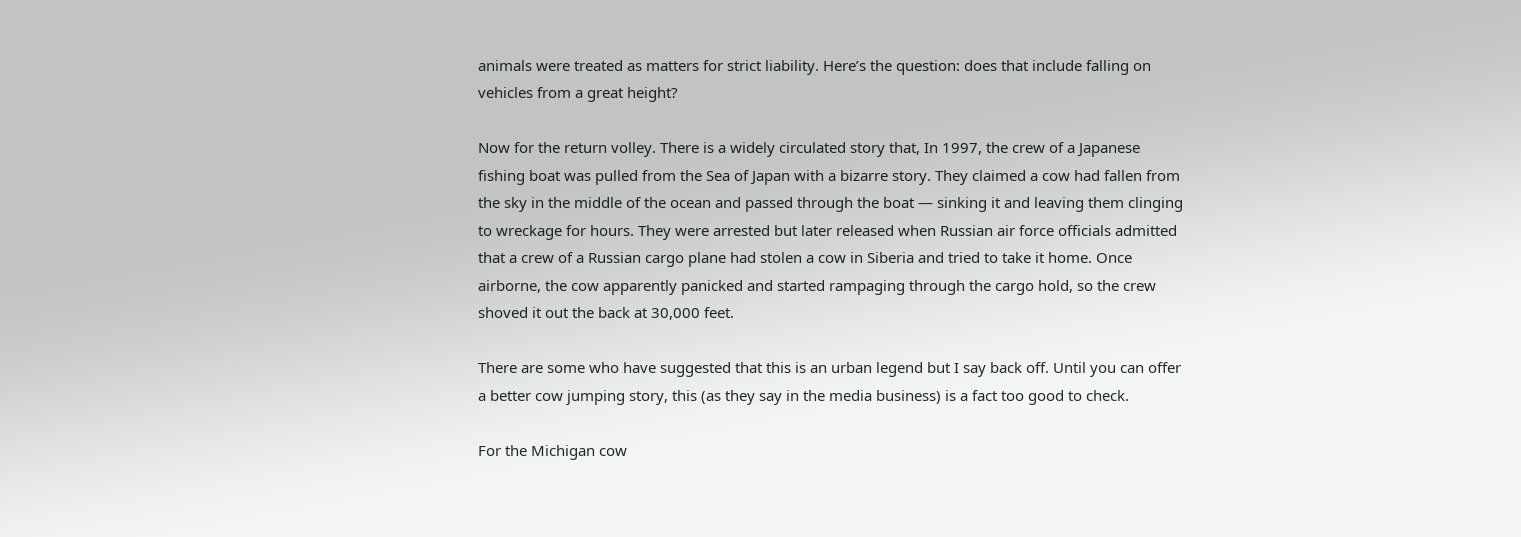animals were treated as matters for strict liability. Here’s the question: does that include falling on vehicles from a great height?

Now for the return volley. There is a widely circulated story that, In 1997, the crew of a Japanese fishing boat was pulled from the Sea of Japan with a bizarre story. They claimed a cow had fallen from the sky in the middle of the ocean and passed through the boat — sinking it and leaving them clinging to wreckage for hours. They were arrested but later released when Russian air force officials admitted that a crew of a Russian cargo plane had stolen a cow in Siberia and tried to take it home. Once airborne, the cow apparently panicked and started rampaging through the cargo hold, so the crew shoved it out the back at 30,000 feet.

There are some who have suggested that this is an urban legend but I say back off. Until you can offer a better cow jumping story, this (as they say in the media business) is a fact too good to check.

For the Michigan cow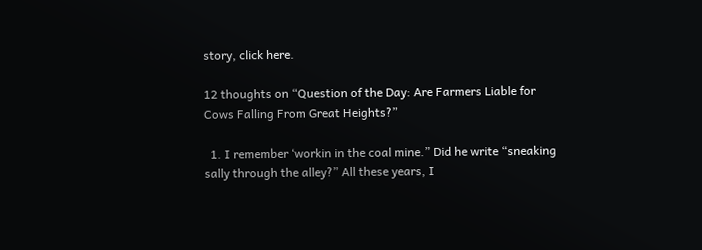story, click here.

12 thoughts on “Question of the Day: Are Farmers Liable for Cows Falling From Great Heights?”

  1. I remember ‘workin in the coal mine.” Did he write “sneaking sally through the alley?” All these years, I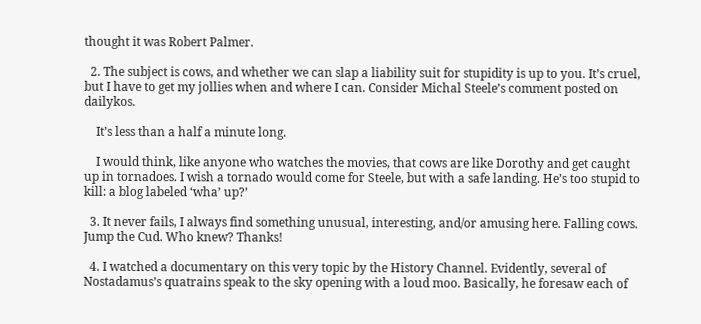thought it was Robert Palmer.

  2. The subject is cows, and whether we can slap a liability suit for stupidity is up to you. It’s cruel, but I have to get my jollies when and where I can. Consider Michal Steele’s comment posted on dailykos.

    It’s less than a half a minute long.

    I would think, like anyone who watches the movies, that cows are like Dorothy and get caught up in tornadoes. I wish a tornado would come for Steele, but with a safe landing. He’s too stupid to kill: a blog labeled ‘wha’ up?’

  3. It never fails, I always find something unusual, interesting, and/or amusing here. Falling cows. Jump the Cud. Who knew? Thanks!

  4. I watched a documentary on this very topic by the History Channel. Evidently, several of Nostadamus’s quatrains speak to the sky opening with a loud moo. Basically, he foresaw each of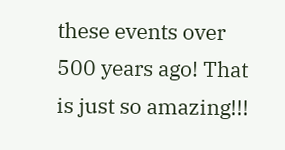these events over 500 years ago! That is just so amazing!!!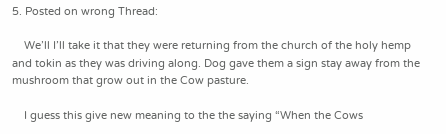5. Posted on wrong Thread:

    We’ll I’ll take it that they were returning from the church of the holy hemp and tokin as they was driving along. Dog gave them a sign stay away from the mushroom that grow out in the Cow pasture.

    I guess this give new meaning to the the saying “When the Cows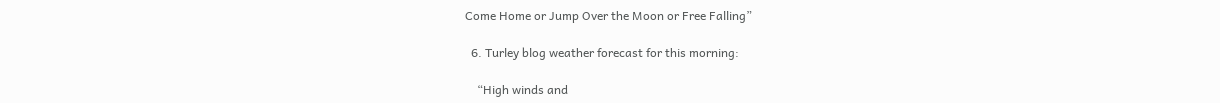Come Home or Jump Over the Moon or Free Falling”

  6. Turley blog weather forecast for this morning:

    “High winds and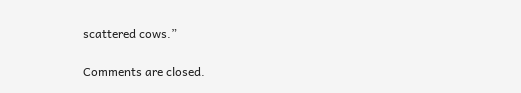scattered cows.”

Comments are closed.